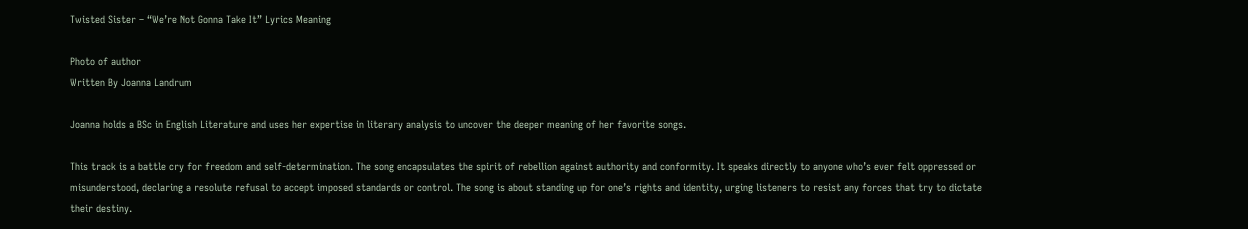Twisted Sister – “We’re Not Gonna Take It” Lyrics Meaning

Photo of author
Written By Joanna Landrum

Joanna holds a BSc in English Literature and uses her expertise in literary analysis to uncover the deeper meaning of her favorite songs.

This track is a battle cry for freedom and self-determination. The song encapsulates the spirit of rebellion against authority and conformity. It speaks directly to anyone who’s ever felt oppressed or misunderstood, declaring a resolute refusal to accept imposed standards or control. The song is about standing up for one’s rights and identity, urging listeners to resist any forces that try to dictate their destiny.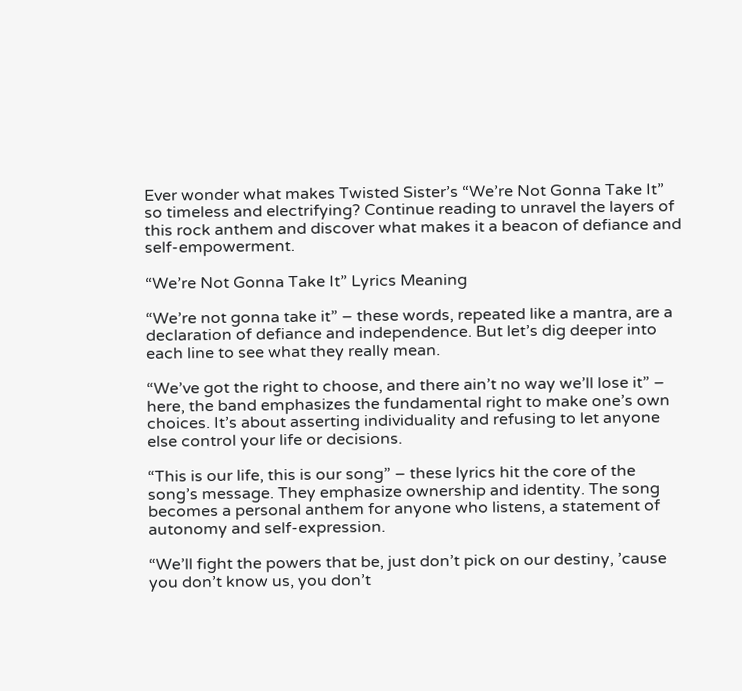Ever wonder what makes Twisted Sister’s “We’re Not Gonna Take It” so timeless and electrifying? Continue reading to unravel the layers of this rock anthem and discover what makes it a beacon of defiance and self-empowerment.

“We’re Not Gonna Take It” Lyrics Meaning

“We’re not gonna take it” – these words, repeated like a mantra, are a declaration of defiance and independence. But let’s dig deeper into each line to see what they really mean.

“We’ve got the right to choose, and there ain’t no way we’ll lose it” – here, the band emphasizes the fundamental right to make one’s own choices. It’s about asserting individuality and refusing to let anyone else control your life or decisions.

“This is our life, this is our song” – these lyrics hit the core of the song’s message. They emphasize ownership and identity. The song becomes a personal anthem for anyone who listens, a statement of autonomy and self-expression.

“We’ll fight the powers that be, just don’t pick on our destiny, ’cause you don’t know us, you don’t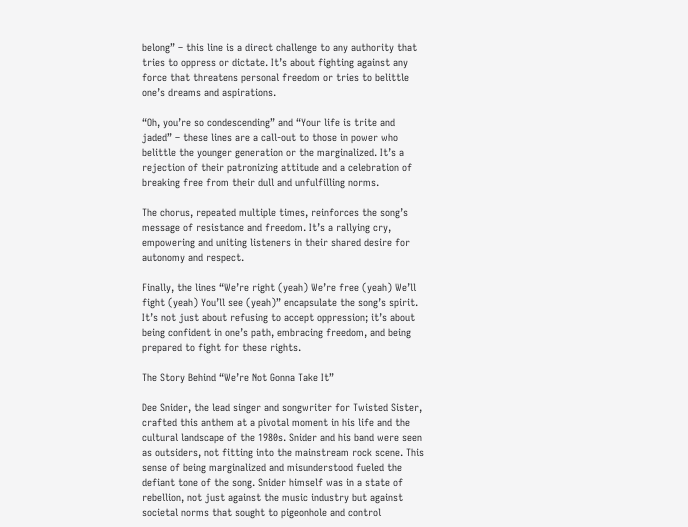belong” – this line is a direct challenge to any authority that tries to oppress or dictate. It’s about fighting against any force that threatens personal freedom or tries to belittle one’s dreams and aspirations.

“Oh, you’re so condescending” and “Your life is trite and jaded” – these lines are a call-out to those in power who belittle the younger generation or the marginalized. It’s a rejection of their patronizing attitude and a celebration of breaking free from their dull and unfulfilling norms.

The chorus, repeated multiple times, reinforces the song’s message of resistance and freedom. It’s a rallying cry, empowering and uniting listeners in their shared desire for autonomy and respect.

Finally, the lines “We’re right (yeah) We’re free (yeah) We’ll fight (yeah) You’ll see (yeah)” encapsulate the song’s spirit. It’s not just about refusing to accept oppression; it’s about being confident in one’s path, embracing freedom, and being prepared to fight for these rights.

The Story Behind “We’re Not Gonna Take It”

Dee Snider, the lead singer and songwriter for Twisted Sister, crafted this anthem at a pivotal moment in his life and the cultural landscape of the 1980s. Snider and his band were seen as outsiders, not fitting into the mainstream rock scene. This sense of being marginalized and misunderstood fueled the defiant tone of the song. Snider himself was in a state of rebellion, not just against the music industry but against societal norms that sought to pigeonhole and control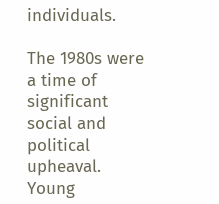individuals.

The 1980s were a time of significant social and political upheaval. Young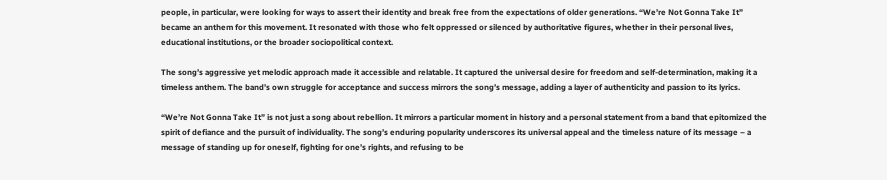people, in particular, were looking for ways to assert their identity and break free from the expectations of older generations. “We’re Not Gonna Take It” became an anthem for this movement. It resonated with those who felt oppressed or silenced by authoritative figures, whether in their personal lives, educational institutions, or the broader sociopolitical context.

The song’s aggressive yet melodic approach made it accessible and relatable. It captured the universal desire for freedom and self-determination, making it a timeless anthem. The band’s own struggle for acceptance and success mirrors the song’s message, adding a layer of authenticity and passion to its lyrics.

“We’re Not Gonna Take It” is not just a song about rebellion. It mirrors a particular moment in history and a personal statement from a band that epitomized the spirit of defiance and the pursuit of individuality. The song’s enduring popularity underscores its universal appeal and the timeless nature of its message – a message of standing up for oneself, fighting for one’s rights, and refusing to be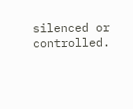silenced or controlled.